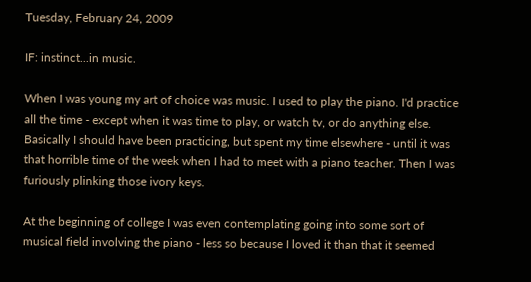Tuesday, February 24, 2009

IF: instinct...in music.

When I was young my art of choice was music. I used to play the piano. I'd practice all the time - except when it was time to play, or watch tv, or do anything else. Basically I should have been practicing, but spent my time elsewhere - until it was that horrible time of the week when I had to meet with a piano teacher. Then I was furiously plinking those ivory keys.

At the beginning of college I was even contemplating going into some sort of musical field involving the piano - less so because I loved it than that it seemed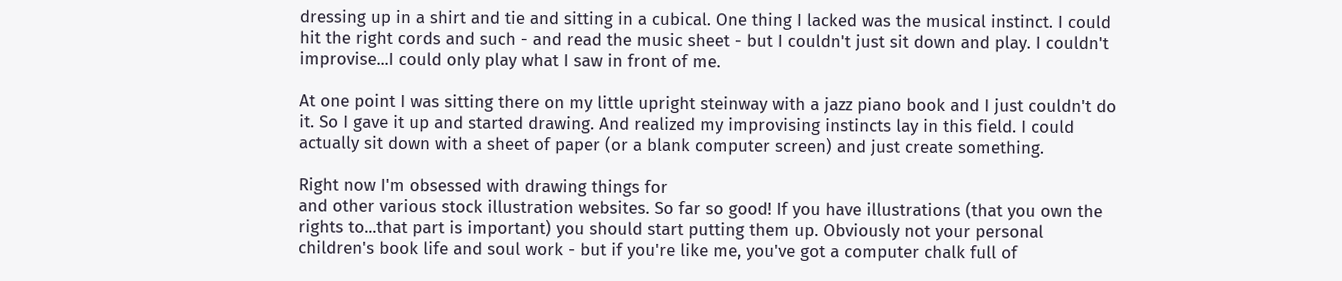dressing up in a shirt and tie and sitting in a cubical. One thing I lacked was the musical instinct. I could hit the right cords and such - and read the music sheet - but I couldn't just sit down and play. I couldn't improvise...I could only play what I saw in front of me.

At one point I was sitting there on my little upright steinway with a jazz piano book and I just couldn't do it. So I gave it up and started drawing. And realized my improvising instincts lay in this field. I could actually sit down with a sheet of paper (or a blank computer screen) and just create something.

Right now I'm obsessed with drawing things for
and other various stock illustration websites. So far so good! If you have illustrations (that you own the rights to...that part is important) you should start putting them up. Obviously not your personal children's book life and soul work - but if you're like me, you've got a computer chalk full of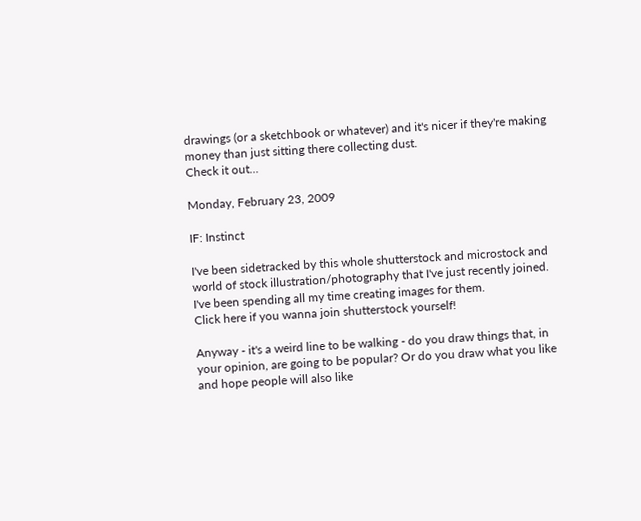drawings (or a sketchbook or whatever) and it's nicer if they're making money than just sitting there collecting dust.
Check it out...

Monday, February 23, 2009

IF: Instinct

I've been sidetracked by this whole shutterstock and microstock and world of stock illustration/photography that I've just recently joined. I've been spending all my time creating images for them.
Click here if you wanna join shutterstock yourself!

Anyway - it's a weird line to be walking - do you draw things that, in your opinion, are going to be popular? Or do you draw what you like and hope people will also like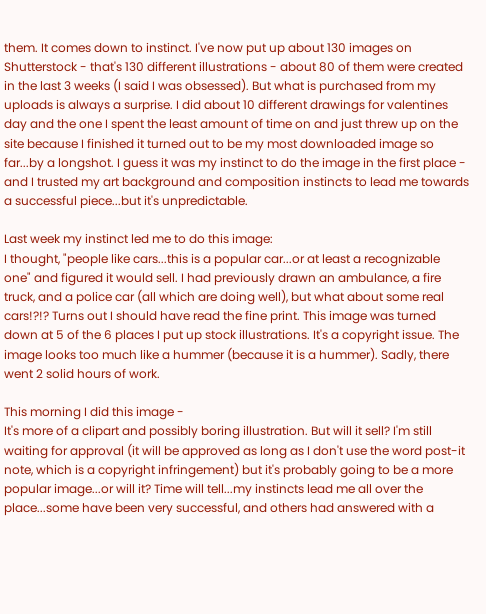them. It comes down to instinct. I've now put up about 130 images on Shutterstock - that's 130 different illustrations - about 80 of them were created in the last 3 weeks (I said I was obsessed). But what is purchased from my uploads is always a surprise. I did about 10 different drawings for valentines day and the one I spent the least amount of time on and just threw up on the site because I finished it turned out to be my most downloaded image so far...by a longshot. I guess it was my instinct to do the image in the first place - and I trusted my art background and composition instincts to lead me towards a successful piece...but it's unpredictable.

Last week my instinct led me to do this image:
I thought, "people like cars...this is a popular car...or at least a recognizable one" and figured it would sell. I had previously drawn an ambulance, a fire truck, and a police car (all which are doing well), but what about some real cars!?!? Turns out I should have read the fine print. This image was turned down at 5 of the 6 places I put up stock illustrations. It's a copyright issue. The image looks too much like a hummer (because it is a hummer). Sadly, there went 2 solid hours of work.

This morning I did this image -
It's more of a clipart and possibly boring illustration. But will it sell? I'm still waiting for approval (it will be approved as long as I don't use the word post-it note, which is a copyright infringement) but it's probably going to be a more popular image...or will it? Time will tell...my instincts lead me all over the place...some have been very successful, and others had answered with a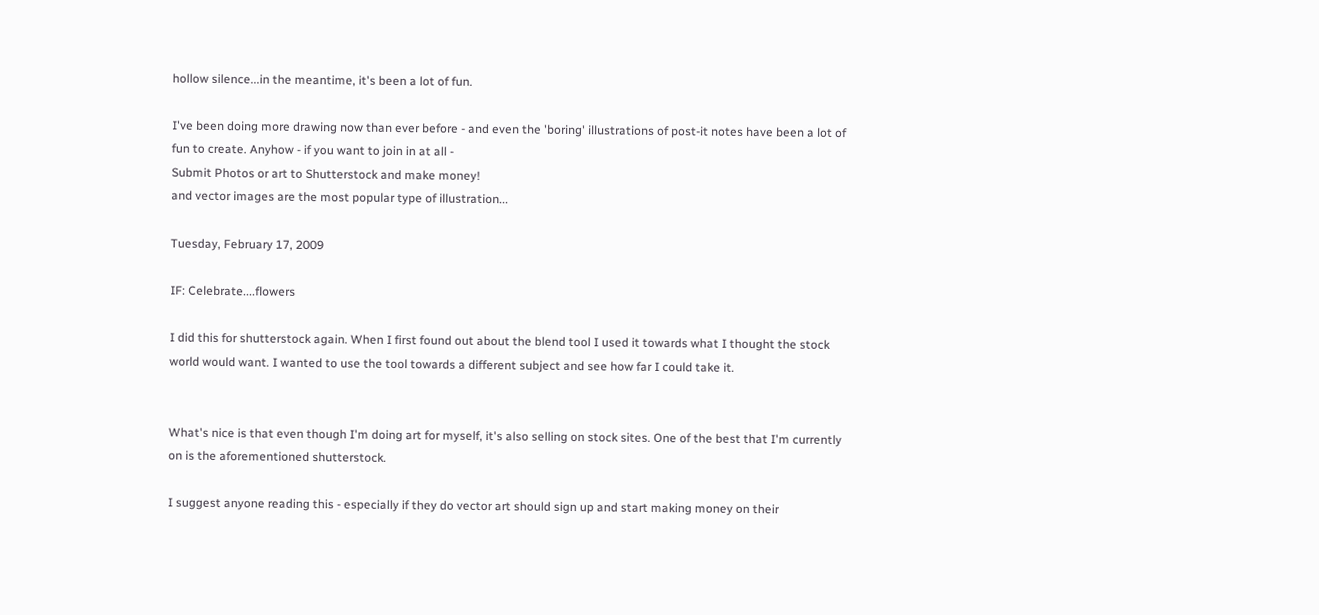hollow silence...in the meantime, it's been a lot of fun.

I've been doing more drawing now than ever before - and even the 'boring' illustrations of post-it notes have been a lot of fun to create. Anyhow - if you want to join in at all -
Submit Photos or art to Shutterstock and make money!
and vector images are the most popular type of illustration...

Tuesday, February 17, 2009

IF: Celebrate....flowers

I did this for shutterstock again. When I first found out about the blend tool I used it towards what I thought the stock world would want. I wanted to use the tool towards a different subject and see how far I could take it.


What's nice is that even though I'm doing art for myself, it's also selling on stock sites. One of the best that I'm currently on is the aforementioned shutterstock.

I suggest anyone reading this - especially if they do vector art should sign up and start making money on their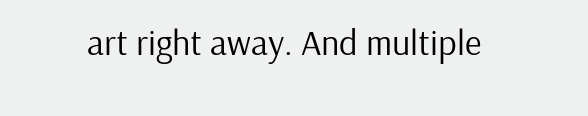art right away. And multiple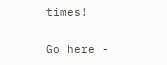times!

Go here -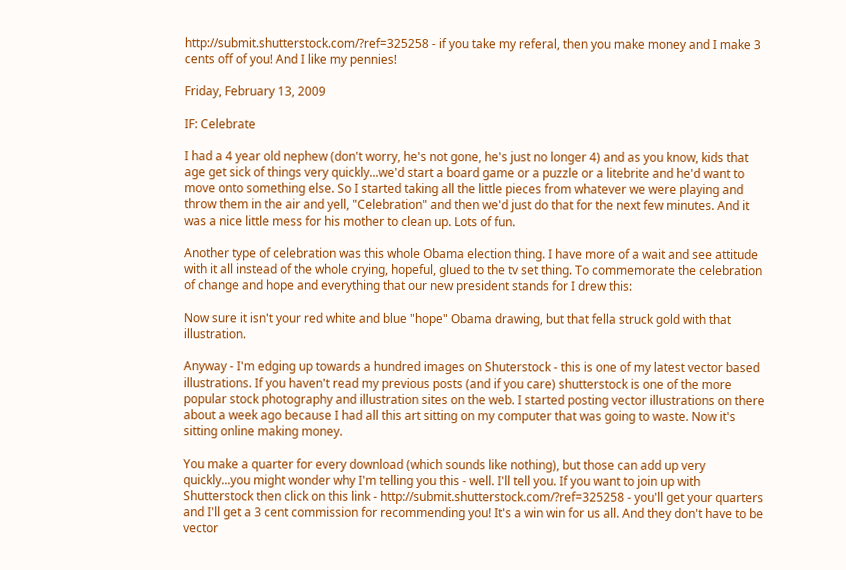http://submit.shutterstock.com/?ref=325258 - if you take my referal, then you make money and I make 3 cents off of you! And I like my pennies!

Friday, February 13, 2009

IF: Celebrate

I had a 4 year old nephew (don't worry, he's not gone, he's just no longer 4) and as you know, kids that age get sick of things very quickly...we'd start a board game or a puzzle or a litebrite and he'd want to move onto something else. So I started taking all the little pieces from whatever we were playing and throw them in the air and yell, "Celebration" and then we'd just do that for the next few minutes. And it was a nice little mess for his mother to clean up. Lots of fun.

Another type of celebration was this whole Obama election thing. I have more of a wait and see attitude with it all instead of the whole crying, hopeful, glued to the tv set thing. To commemorate the celebration of change and hope and everything that our new president stands for I drew this:

Now sure it isn't your red white and blue "hope" Obama drawing, but that fella struck gold with that illustration.

Anyway - I'm edging up towards a hundred images on Shuterstock - this is one of my latest vector based illustrations. If you haven't read my previous posts (and if you care) shutterstock is one of the more popular stock photography and illustration sites on the web. I started posting vector illustrations on there about a week ago because I had all this art sitting on my computer that was going to waste. Now it's sitting online making money.

You make a quarter for every download (which sounds like nothing), but those can add up very quickly...you might wonder why I'm telling you this - well. I'll tell you. If you want to join up with Shutterstock then click on this link - http://submit.shutterstock.com/?ref=325258 - you'll get your quarters and I'll get a 3 cent commission for recommending you! It's a win win for us all. And they don't have to be vector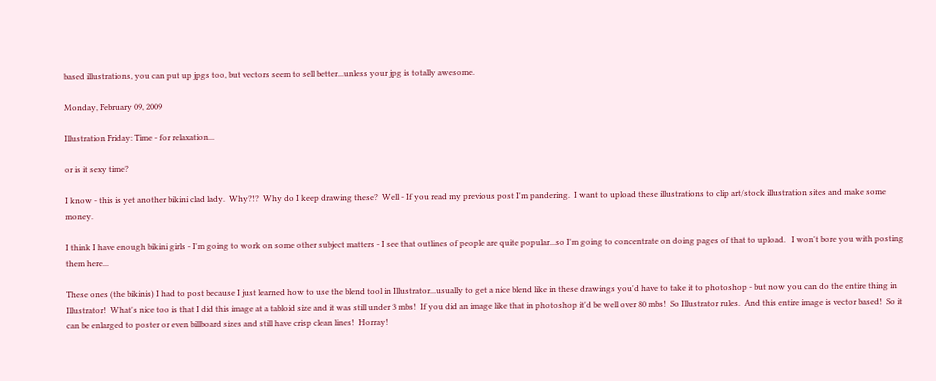based illustrations, you can put up jpgs too, but vectors seem to sell better...unless your jpg is totally awesome.

Monday, February 09, 2009

Illustration Friday: Time - for relaxation...

or is it sexy time?

I know - this is yet another bikini clad lady.  Why?!?  Why do I keep drawing these?  Well - If you read my previous post I'm pandering.  I want to upload these illustrations to clip art/stock illustration sites and make some money.

I think I have enough bikini girls - I'm going to work on some other subject matters - I see that outlines of people are quite popular...so I'm going to concentrate on doing pages of that to upload.   I won't bore you with posting them here...

These ones (the bikinis) I had to post because I just learned how to use the blend tool in Illustrator...usually to get a nice blend like in these drawings you'd have to take it to photoshop - but now you can do the entire thing in Illustrator!  What's nice too is that I did this image at a tabloid size and it was still under 3 mbs!  If you did an image like that in photoshop it'd be well over 80 mbs!  So Illustrator rules.  And this entire image is vector based!  So it can be enlarged to poster or even billboard sizes and still have crisp clean lines!  Horray!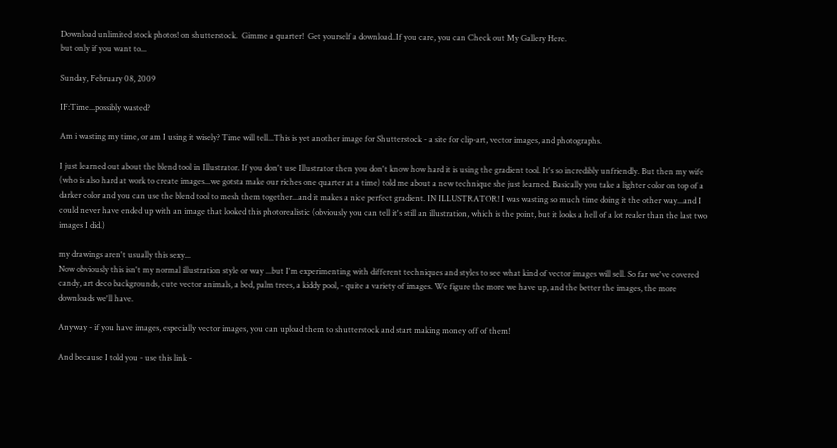Download unlimited stock photos! on shutterstock.  Gimme a quarter!  Get yourself a download..If you care, you can Check out My Gallery Here.
but only if you want to...

Sunday, February 08, 2009

IF:Time...possibly wasted?

Am i wasting my time, or am I using it wisely? Time will tell...This is yet another image for Shutterstock - a site for clip-art, vector images, and photographs.

I just learned out about the blend tool in Illustrator. If you don't use Illustrator then you don't know how hard it is using the gradient tool. It's so incredibly unfriendly. But then my wife (who is also hard at work to create images...we gotsta make our riches one quarter at a time) told me about a new technique she just learned. Basically you take a lighter color on top of a darker color and you can use the blend tool to mesh them together...and it makes a nice perfect gradient. IN ILLUSTRATOR! I was wasting so much time doing it the other way...and I could never have ended up with an image that looked this photorealistic (obviously you can tell it's still an illustration, which is the point, but it looks a hell of a lot realer than the last two images I did.)

my drawings aren't usually this sexy...
Now obviously this isn't my normal illustration style or way ...but I'm experimenting with different techniques and styles to see what kind of vector images will sell. So far we've covered candy, art deco backgrounds, cute vector animals, a bed, palm trees, a kiddy pool, - quite a variety of images. We figure the more we have up, and the better the images, the more downloads we'll have.

Anyway - if you have images, especially vector images, you can upload them to shutterstock and start making money off of them!

And because I told you - use this link -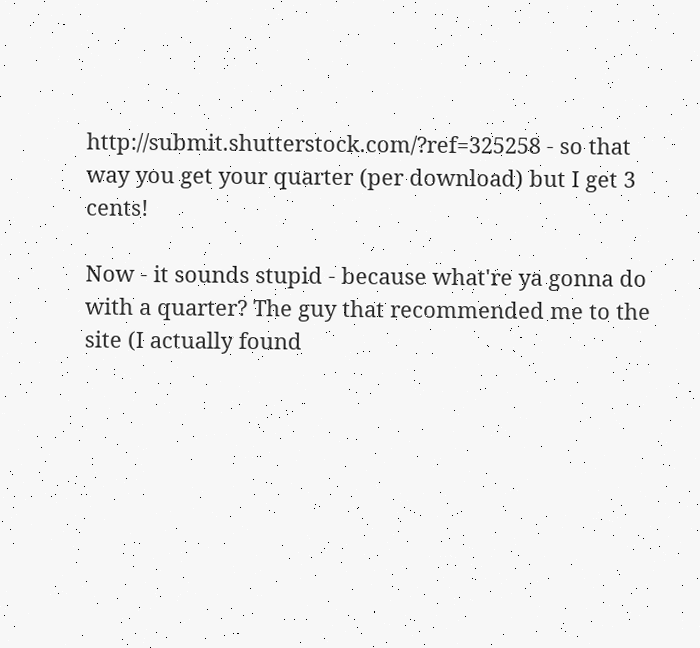http://submit.shutterstock.com/?ref=325258 - so that way you get your quarter (per download) but I get 3 cents!

Now - it sounds stupid - because what're ya gonna do with a quarter? The guy that recommended me to the site (I actually found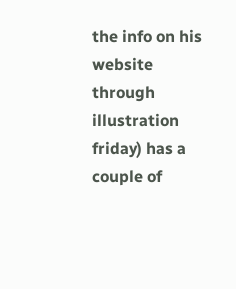the info on his website through illustration friday) has a couple of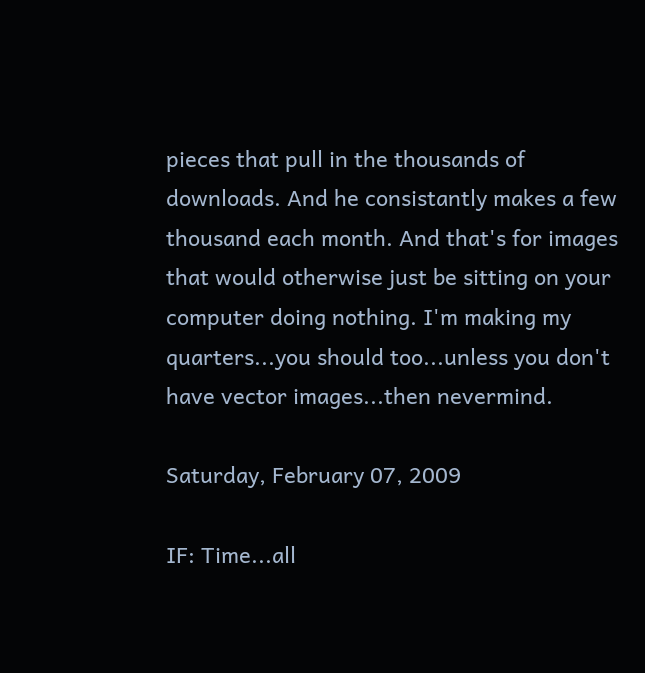pieces that pull in the thousands of downloads. And he consistantly makes a few thousand each month. And that's for images that would otherwise just be sitting on your computer doing nothing. I'm making my quarters...you should too...unless you don't have vector images...then nevermind.

Saturday, February 07, 2009

IF: Time...all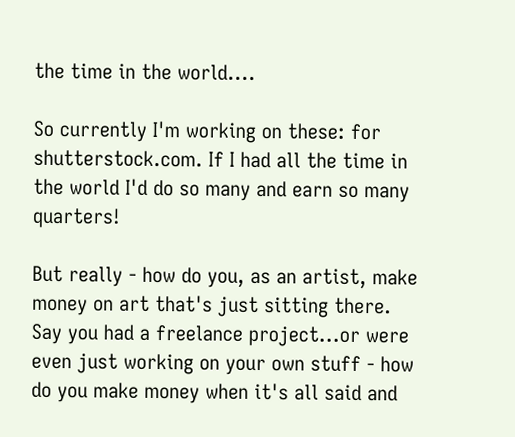the time in the world....

So currently I'm working on these: for shutterstock.com. If I had all the time in the world I'd do so many and earn so many quarters!

But really - how do you, as an artist, make money on art that's just sitting there. Say you had a freelance project...or were even just working on your own stuff - how do you make money when it's all said and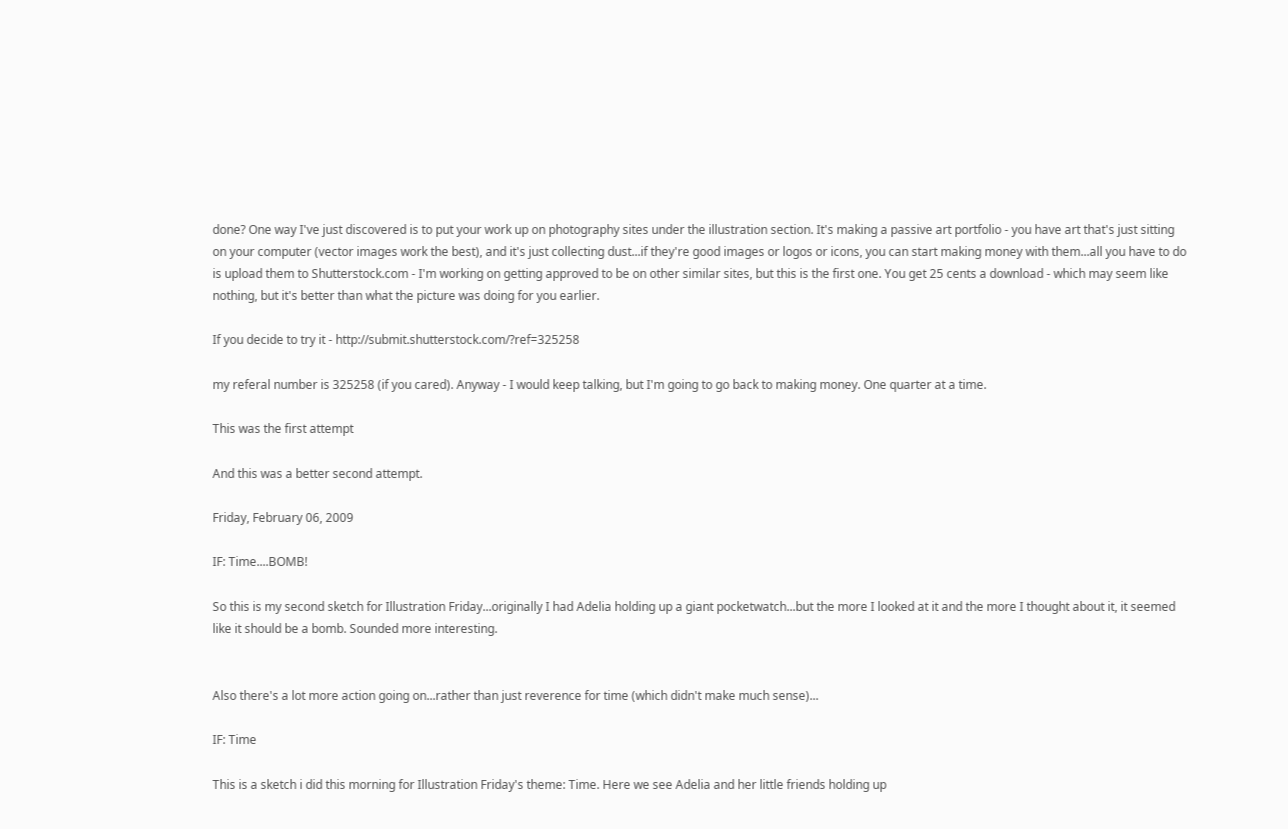done? One way I've just discovered is to put your work up on photography sites under the illustration section. It's making a passive art portfolio - you have art that's just sitting on your computer (vector images work the best), and it's just collecting dust...if they're good images or logos or icons, you can start making money with them...all you have to do is upload them to Shutterstock.com - I'm working on getting approved to be on other similar sites, but this is the first one. You get 25 cents a download - which may seem like nothing, but it's better than what the picture was doing for you earlier.

If you decide to try it - http://submit.shutterstock.com/?ref=325258

my referal number is 325258 (if you cared). Anyway - I would keep talking, but I'm going to go back to making money. One quarter at a time.

This was the first attempt

And this was a better second attempt.

Friday, February 06, 2009

IF: Time....BOMB!

So this is my second sketch for Illustration Friday...originally I had Adelia holding up a giant pocketwatch...but the more I looked at it and the more I thought about it, it seemed like it should be a bomb. Sounded more interesting.


Also there's a lot more action going on...rather than just reverence for time (which didn't make much sense)...

IF: Time

This is a sketch i did this morning for Illustration Friday's theme: Time. Here we see Adelia and her little friends holding up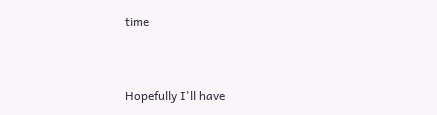time


Hopefully I'll have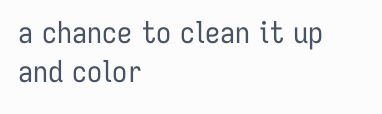a chance to clean it up and color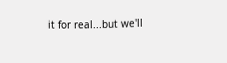it for real...but we'll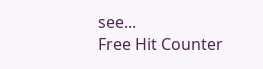see...
Free Hit Counter